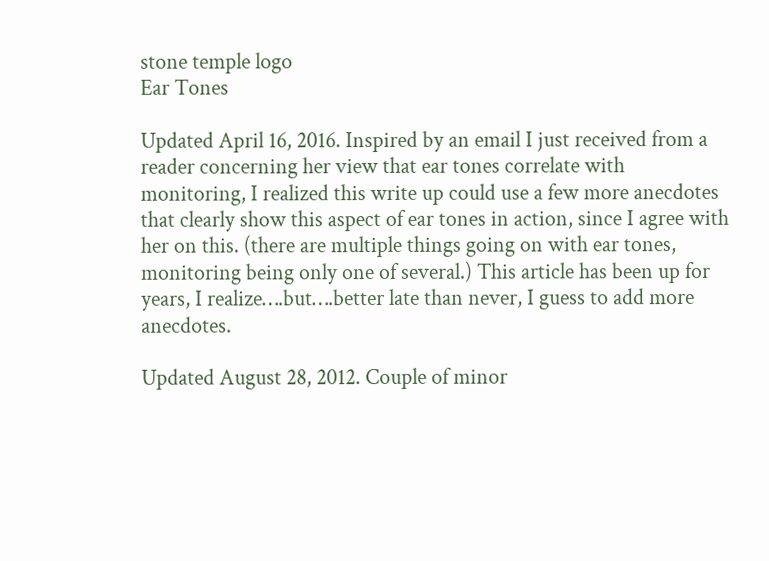stone temple logo
Ear Tones

Updated April 16, 2016. Inspired by an email I just received from a reader concerning her view that ear tones correlate with monitoring, I realized this write up could use a few more anecdotes that clearly show this aspect of ear tones in action, since I agree with her on this. (there are multiple things going on with ear tones, monitoring being only one of several.) This article has been up for years, I realize….but….better late than never, I guess to add more anecdotes.

Updated August 28, 2012. Couple of minor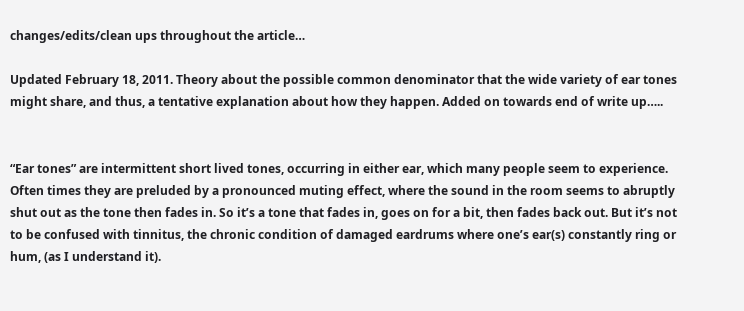changes/edits/clean ups throughout the article…

Updated February 18, 2011. Theory about the possible common denominator that the wide variety of ear tones might share, and thus, a tentative explanation about how they happen. Added on towards end of write up…..


“Ear tones” are intermittent short lived tones, occurring in either ear, which many people seem to experience. Often times they are preluded by a pronounced muting effect, where the sound in the room seems to abruptly shut out as the tone then fades in. So it’s a tone that fades in, goes on for a bit, then fades back out. But it’s not to be confused with tinnitus, the chronic condition of damaged eardrums where one’s ear(s) constantly ring or hum, (as I understand it).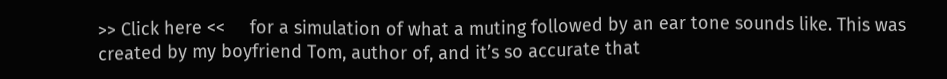>> Click here <<     for a simulation of what a muting followed by an ear tone sounds like. This was created by my boyfriend Tom, author of, and it’s so accurate that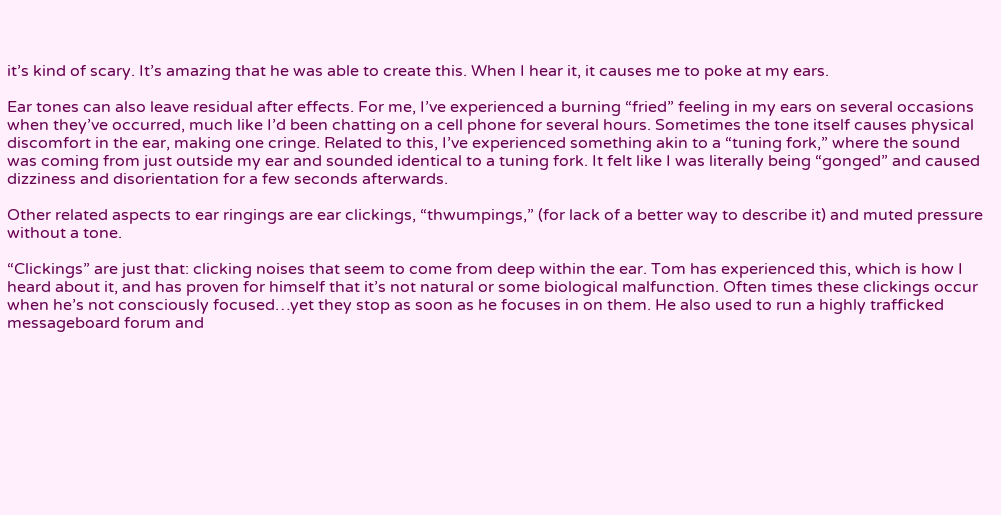it’s kind of scary. It’s amazing that he was able to create this. When I hear it, it causes me to poke at my ears.

Ear tones can also leave residual after effects. For me, I’ve experienced a burning “fried” feeling in my ears on several occasions when they’ve occurred, much like I’d been chatting on a cell phone for several hours. Sometimes the tone itself causes physical discomfort in the ear, making one cringe. Related to this, I’ve experienced something akin to a “tuning fork,” where the sound was coming from just outside my ear and sounded identical to a tuning fork. It felt like I was literally being “gonged” and caused dizziness and disorientation for a few seconds afterwards.

Other related aspects to ear ringings are ear clickings, “thwumpings,” (for lack of a better way to describe it) and muted pressure without a tone.

“Clickings” are just that: clicking noises that seem to come from deep within the ear. Tom has experienced this, which is how I heard about it, and has proven for himself that it’s not natural or some biological malfunction. Often times these clickings occur when he’s not consciously focused…yet they stop as soon as he focuses in on them. He also used to run a highly trafficked messageboard forum and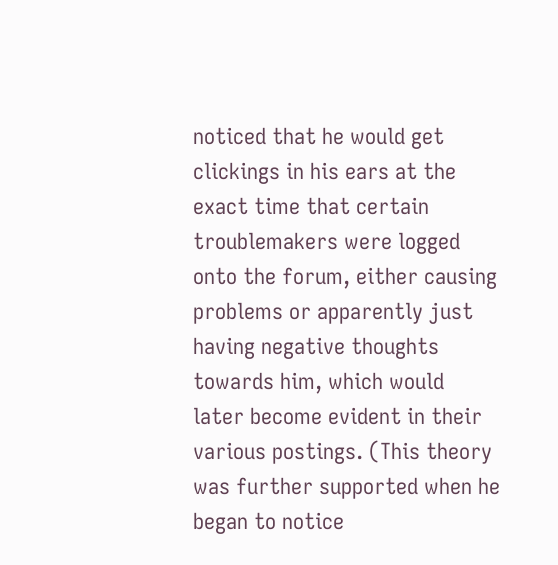noticed that he would get clickings in his ears at the exact time that certain troublemakers were logged onto the forum, either causing problems or apparently just having negative thoughts towards him, which would later become evident in their various postings. (This theory was further supported when he began to notice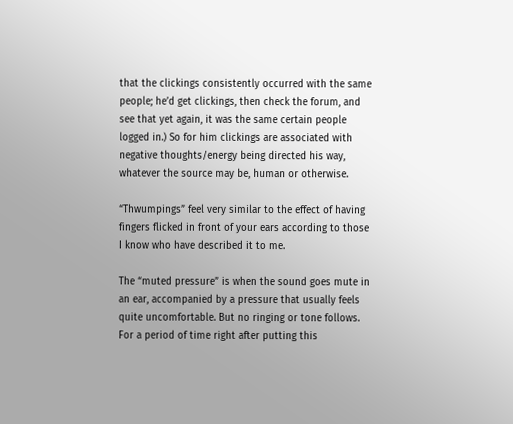that the clickings consistently occurred with the same people; he’d get clickings, then check the forum, and see that yet again, it was the same certain people logged in.) So for him clickings are associated with negative thoughts/energy being directed his way, whatever the source may be, human or otherwise.

“Thwumpings” feel very similar to the effect of having fingers flicked in front of your ears according to those I know who have described it to me.

The “muted pressure” is when the sound goes mute in an ear, accompanied by a pressure that usually feels quite uncomfortable. But no ringing or tone follows. For a period of time right after putting this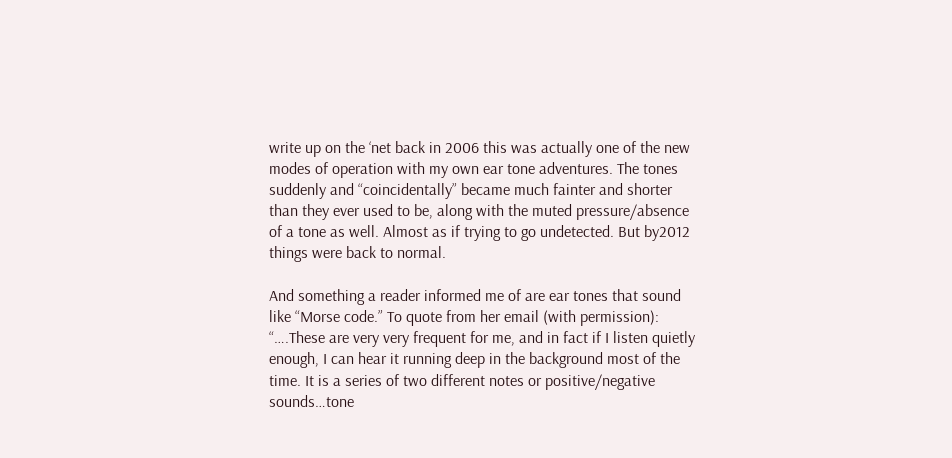write up on the ‘net back in 2006 this was actually one of the new modes of operation with my own ear tone adventures. The tones suddenly and “coincidentally” became much fainter and shorter than they ever used to be, along with the muted pressure/absence of a tone as well. Almost as if trying to go undetected. But by2012 things were back to normal.

And something a reader informed me of are ear tones that sound like “Morse code.” To quote from her email (with permission): “….These are very very frequent for me, and in fact if I listen quietly enough, I can hear it running deep in the background most of the time. It is a series of two different notes or positive/negative sounds…tone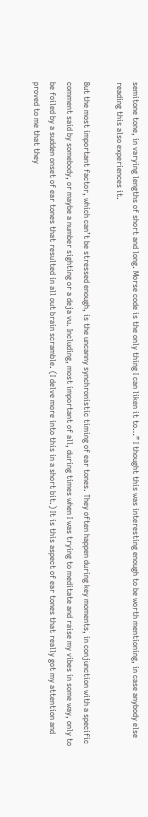semitone tone, in varying lengths of short and long. Morse code is the only thing I can liken it to…” I thought this was interesting enough to be worth mentioning, in case anybody else reading this also experiences it.

But the most important factor, which can’t be stressed enough, is the uncanny synchronistic timing of ear tones. They often happen during key moments, in conjunction with a specific comment said by somebody, or maybe a number sighting or a deja vu. Including, most important of all, during times when I was trying to meditate and raise my vibes in some way, only to be foiled by a sudden onset of ear tones that resulted in all out brain scramble. (I delve more into this in a short bit.) It is this aspect of ear tones that really got my attention and proved to me that they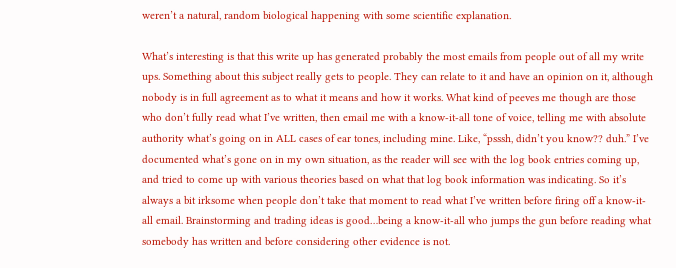weren’t a natural, random biological happening with some scientific explanation.

What’s interesting is that this write up has generated probably the most emails from people out of all my write ups. Something about this subject really gets to people. They can relate to it and have an opinion on it, although nobody is in full agreement as to what it means and how it works. What kind of peeves me though are those who don’t fully read what I’ve written, then email me with a know-it-all tone of voice, telling me with absolute authority what’s going on in ALL cases of ear tones, including mine. Like, “psssh, didn’t you know?? duh.” I’ve documented what’s gone on in my own situation, as the reader will see with the log book entries coming up, and tried to come up with various theories based on what that log book information was indicating. So it’s always a bit irksome when people don’t take that moment to read what I’ve written before firing off a know-it-all email. Brainstorming and trading ideas is good…being a know-it-all who jumps the gun before reading what somebody has written and before considering other evidence is not.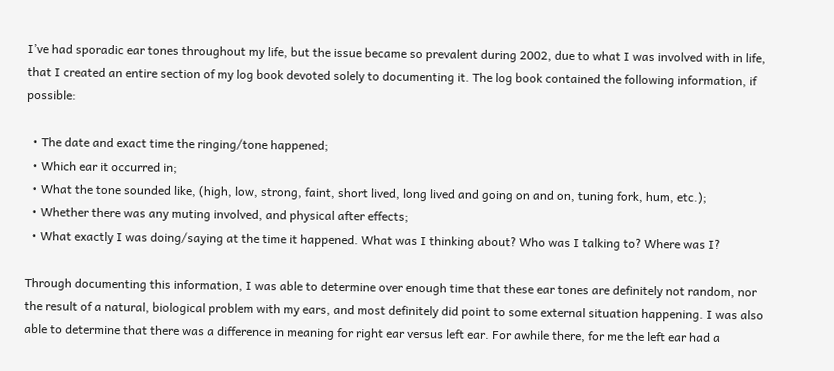I’ve had sporadic ear tones throughout my life, but the issue became so prevalent during 2002, due to what I was involved with in life, that I created an entire section of my log book devoted solely to documenting it. The log book contained the following information, if possible:

  • The date and exact time the ringing/tone happened;
  • Which ear it occurred in;
  • What the tone sounded like, (high, low, strong, faint, short lived, long lived and going on and on, tuning fork, hum, etc.);
  • Whether there was any muting involved, and physical after effects;
  • What exactly I was doing/saying at the time it happened. What was I thinking about? Who was I talking to? Where was I?

Through documenting this information, I was able to determine over enough time that these ear tones are definitely not random, nor the result of a natural, biological problem with my ears, and most definitely did point to some external situation happening. I was also able to determine that there was a difference in meaning for right ear versus left ear. For awhile there, for me the left ear had a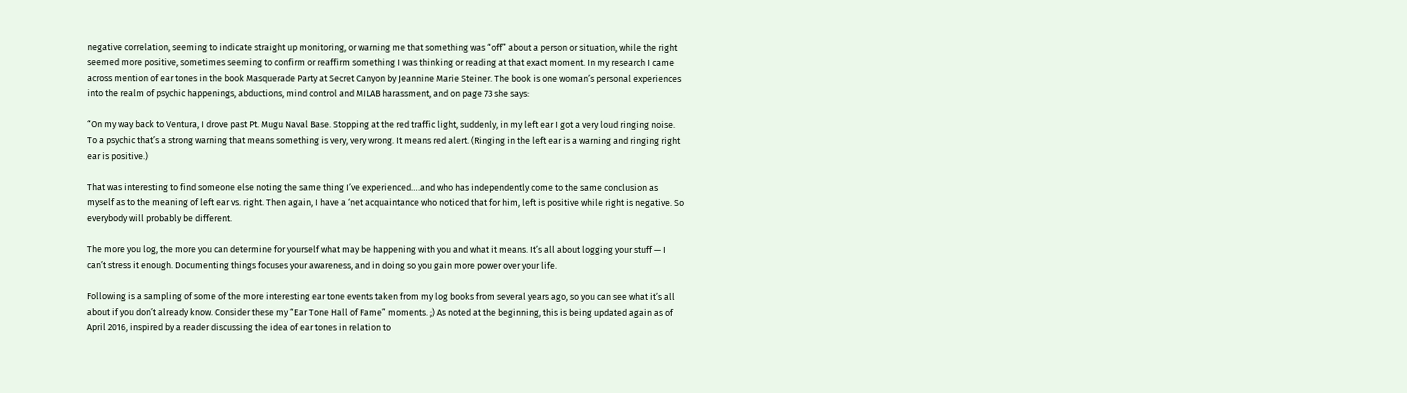negative correlation, seeming to indicate straight up monitoring, or warning me that something was “off” about a person or situation, while the right seemed more positive, sometimes seeming to confirm or reaffirm something I was thinking or reading at that exact moment. In my research I came across mention of ear tones in the book Masquerade Party at Secret Canyon by Jeannine Marie Steiner. The book is one woman’s personal experiences into the realm of psychic happenings, abductions, mind control and MILAB harassment, and on page 73 she says:

“On my way back to Ventura, I drove past Pt. Mugu Naval Base. Stopping at the red traffic light, suddenly, in my left ear I got a very loud ringing noise. To a psychic that’s a strong warning that means something is very, very wrong. It means red alert. (Ringing in the left ear is a warning and ringing right ear is positive.)

That was interesting to find someone else noting the same thing I’ve experienced….and who has independently come to the same conclusion as myself as to the meaning of left ear vs. right. Then again, I have a ‘net acquaintance who noticed that for him, left is positive while right is negative. So everybody will probably be different.

The more you log, the more you can determine for yourself what may be happening with you and what it means. It’s all about logging your stuff — I can’t stress it enough. Documenting things focuses your awareness, and in doing so you gain more power over your life.

Following is a sampling of some of the more interesting ear tone events taken from my log books from several years ago, so you can see what it’s all about if you don’t already know. Consider these my “Ear Tone Hall of Fame” moments. ;) As noted at the beginning, this is being updated again as of April 2016, inspired by a reader discussing the idea of ear tones in relation to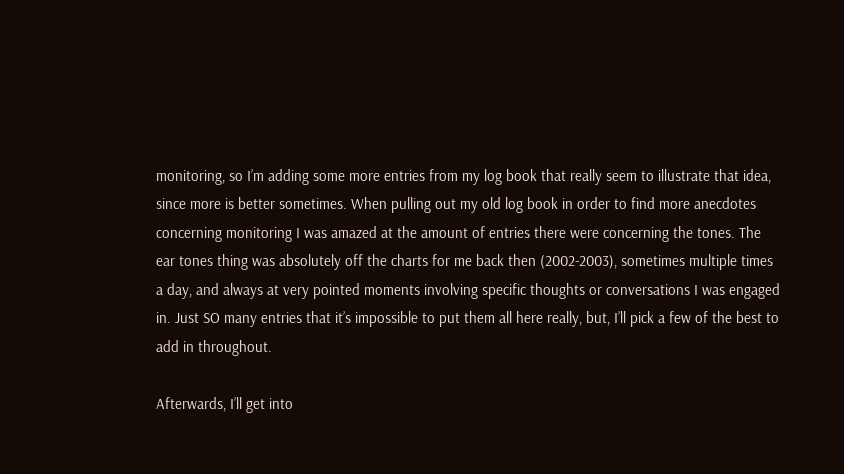monitoring, so I’m adding some more entries from my log book that really seem to illustrate that idea, since more is better sometimes. When pulling out my old log book in order to find more anecdotes concerning monitoring I was amazed at the amount of entries there were concerning the tones. The ear tones thing was absolutely off the charts for me back then (2002-2003), sometimes multiple times a day, and always at very pointed moments involving specific thoughts or conversations I was engaged in. Just SO many entries that it’s impossible to put them all here really, but, I’ll pick a few of the best to add in throughout.

Afterwards, I’ll get into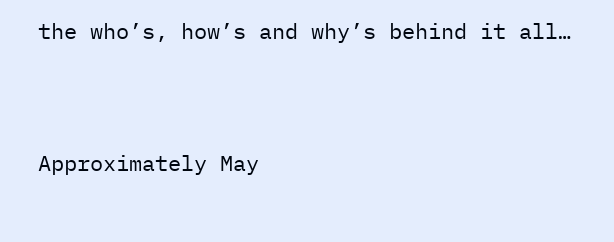the who’s, how’s and why’s behind it all…


Approximately May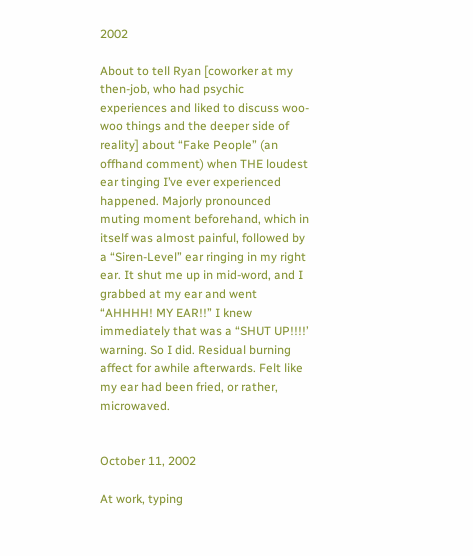2002

About to tell Ryan [coworker at my then-job, who had psychic experiences and liked to discuss woo-woo things and the deeper side of reality] about “Fake People” (an offhand comment) when THE loudest ear tinging I’ve ever experienced happened. Majorly pronounced muting moment beforehand, which in itself was almost painful, followed by a “Siren-Level” ear ringing in my right ear. It shut me up in mid-word, and I grabbed at my ear and went “AHHHH! MY EAR!!” I knew immediately that was a “SHUT UP!!!!’ warning. So I did. Residual burning affect for awhile afterwards. Felt like my ear had been fried, or rather, microwaved.


October 11, 2002

At work, typing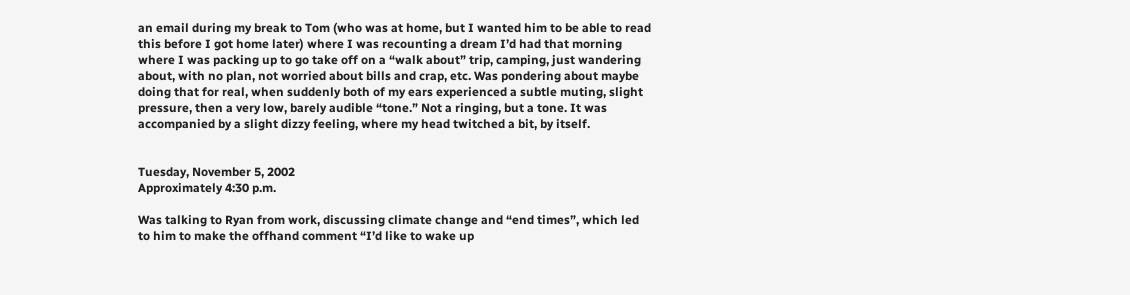an email during my break to Tom (who was at home, but I wanted him to be able to read this before I got home later) where I was recounting a dream I’d had that morning where I was packing up to go take off on a “walk about” trip, camping, just wandering about, with no plan, not worried about bills and crap, etc. Was pondering about maybe doing that for real, when suddenly both of my ears experienced a subtle muting, slight pressure, then a very low, barely audible “tone.” Not a ringing, but a tone. It was accompanied by a slight dizzy feeling, where my head twitched a bit, by itself.


Tuesday, November 5, 2002
Approximately 4:30 p.m.

Was talking to Ryan from work, discussing climate change and “end times”, which led to him to make the offhand comment “I’d like to wake up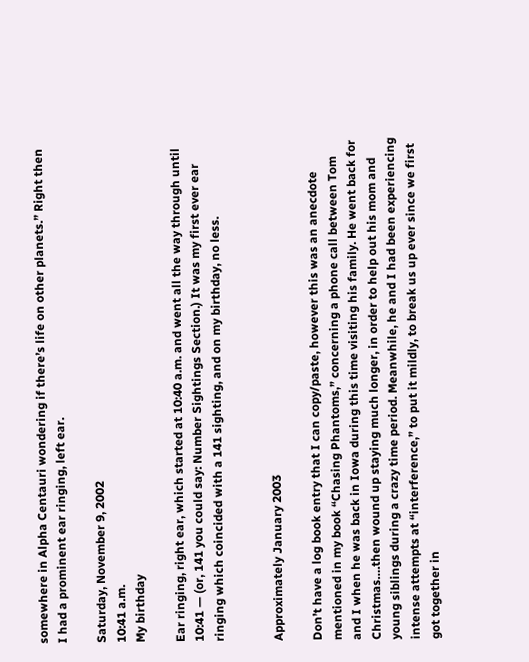somewhere in Alpha Centauri wondering if there’s life on other planets.” Right then I had a prominent ear ringing, left ear.

Saturday, November 9, 2002
10:41 a.m.
My birthday

Ear ringing, right ear, which started at 10:40 a.m. and went all the way through until 10:41 — (or, 141 you could say: Number Sightings Section.) It was my first ever ear ringing which coincided with a 141 sighting, and on my birthday, no less.


Approximately January 2003

Don’t have a log book entry that I can copy/paste, however this was an anecdote mentioned in my book “Chasing Phantoms,” concerning a phone call between Tom and I when he was back in Iowa during this time visiting his family. He went back for Christmas….then wound up staying much longer, in order to help out his mom and young siblings during a crazy time period. Meanwhile, he and I had been experiencing intense attempts at “interference,” to put it mildly, to break us up ever since we first got together in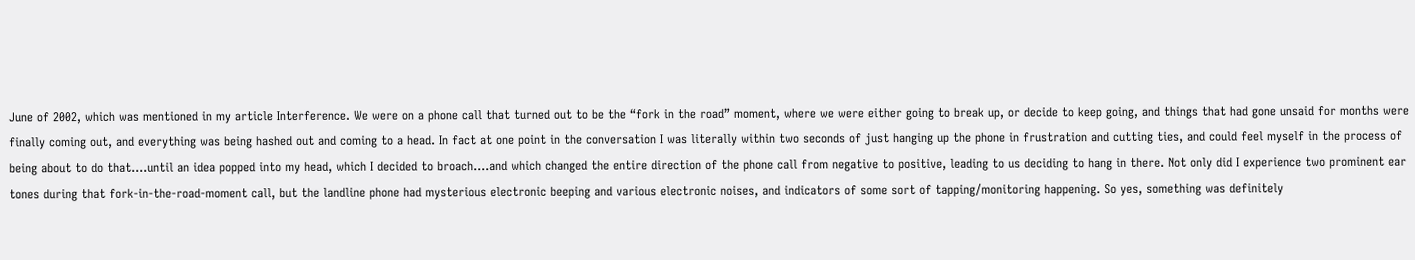June of 2002, which was mentioned in my article Interference. We were on a phone call that turned out to be the “fork in the road” moment, where we were either going to break up, or decide to keep going, and things that had gone unsaid for months were finally coming out, and everything was being hashed out and coming to a head. In fact at one point in the conversation I was literally within two seconds of just hanging up the phone in frustration and cutting ties, and could feel myself in the process of being about to do that….until an idea popped into my head, which I decided to broach….and which changed the entire direction of the phone call from negative to positive, leading to us deciding to hang in there. Not only did I experience two prominent ear tones during that fork-in-the-road-moment call, but the landline phone had mysterious electronic beeping and various electronic noises, and indicators of some sort of tapping/monitoring happening. So yes, something was definitely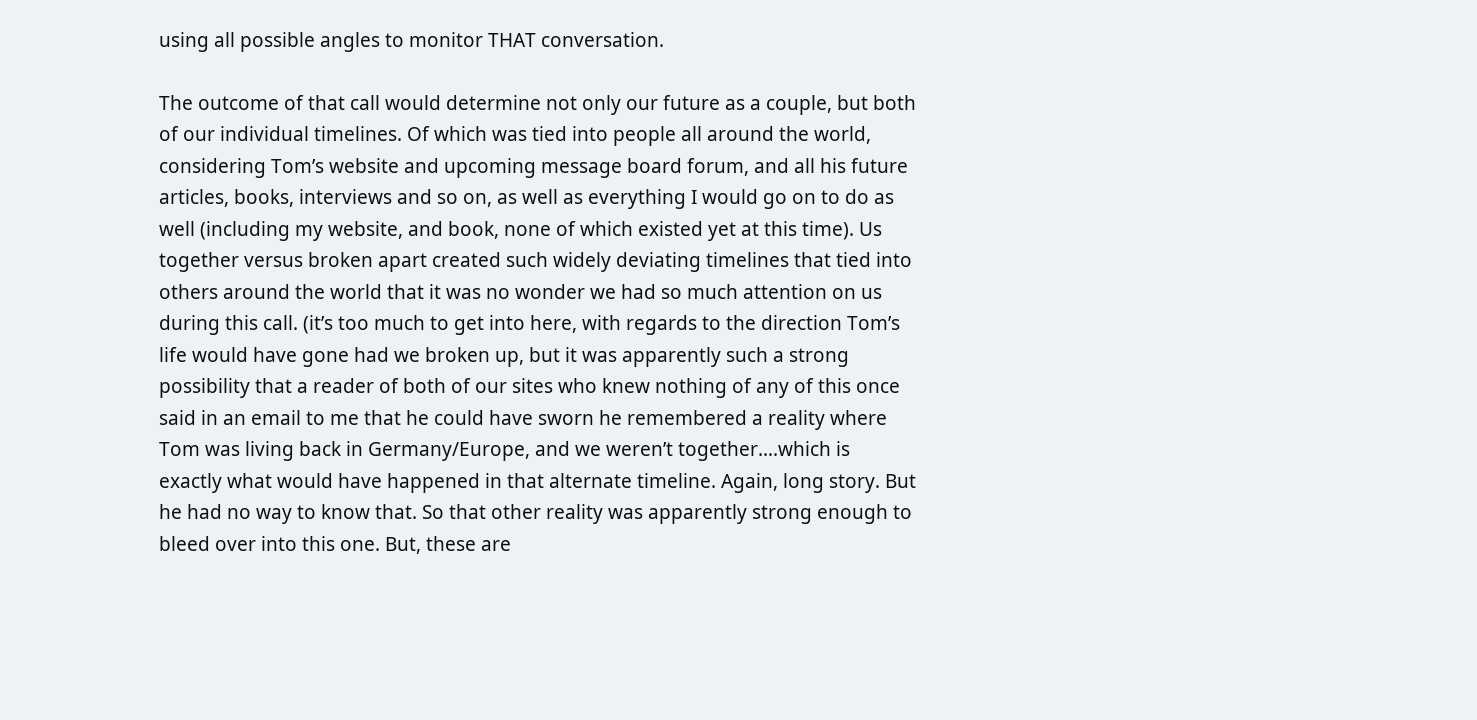using all possible angles to monitor THAT conversation.

The outcome of that call would determine not only our future as a couple, but both of our individual timelines. Of which was tied into people all around the world, considering Tom’s website and upcoming message board forum, and all his future articles, books, interviews and so on, as well as everything I would go on to do as well (including my website, and book, none of which existed yet at this time). Us together versus broken apart created such widely deviating timelines that tied into others around the world that it was no wonder we had so much attention on us during this call. (it’s too much to get into here, with regards to the direction Tom’s life would have gone had we broken up, but it was apparently such a strong possibility that a reader of both of our sites who knew nothing of any of this once said in an email to me that he could have sworn he remembered a reality where Tom was living back in Germany/Europe, and we weren’t together….which is exactly what would have happened in that alternate timeline. Again, long story. But he had no way to know that. So that other reality was apparently strong enough to bleed over into this one. But, these are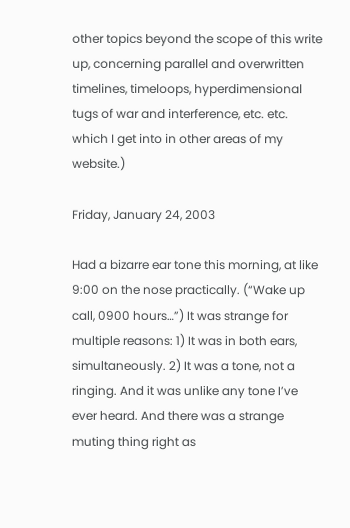other topics beyond the scope of this write up, concerning parallel and overwritten timelines, timeloops, hyperdimensional tugs of war and interference, etc. etc. which I get into in other areas of my website.)

Friday, January 24, 2003

Had a bizarre ear tone this morning, at like 9:00 on the nose practically. (“Wake up call, 0900 hours…”) It was strange for multiple reasons: 1) It was in both ears, simultaneously. 2) It was a tone, not a ringing. And it was unlike any tone I’ve ever heard. And there was a strange muting thing right as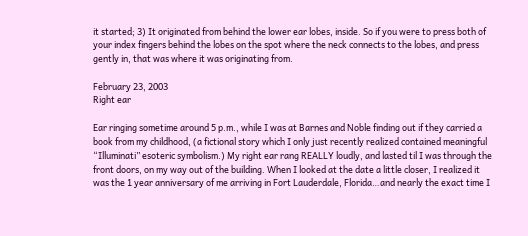it started; 3) It originated from behind the lower ear lobes, inside. So if you were to press both of your index fingers behind the lobes on the spot where the neck connects to the lobes, and press gently in, that was where it was originating from.

February 23, 2003
Right ear

Ear ringing sometime around 5 p.m., while I was at Barnes and Noble finding out if they carried a book from my childhood, (a fictional story which I only just recently realized contained meaningful “Illuminati” esoteric symbolism.) My right ear rang REALLY loudly, and lasted til I was through the front doors, on my way out of the building. When I looked at the date a little closer, I realized it was the 1 year anniversary of me arriving in Fort Lauderdale, Florida…and nearly the exact time I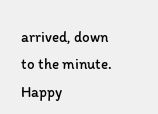arrived, down to the minute. Happy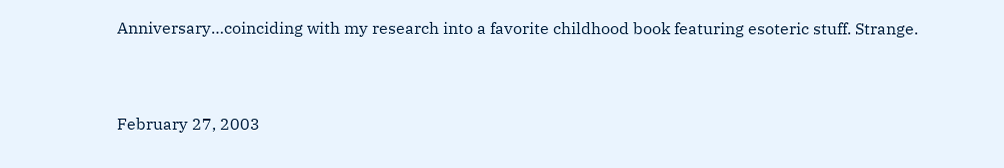Anniversary…coinciding with my research into a favorite childhood book featuring esoteric stuff. Strange.


February 27, 2003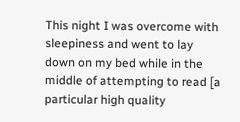This night I was overcome with sleepiness and went to lay down on my bed while in the middle of attempting to read [a particular high quality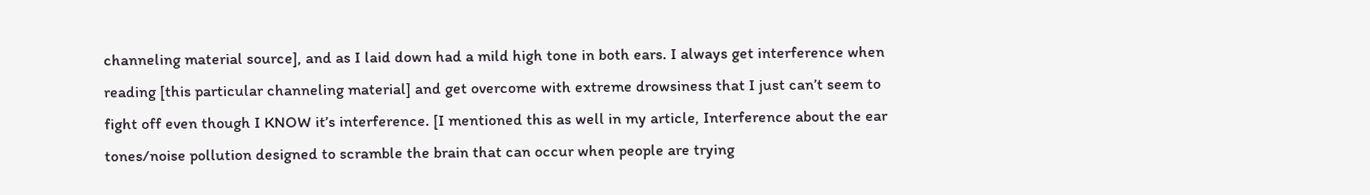channeling material source], and as I laid down had a mild high tone in both ears. I always get interference when reading [this particular channeling material] and get overcome with extreme drowsiness that I just can’t seem to fight off even though I KNOW it’s interference. [I mentioned this as well in my article, Interference about the ear tones/noise pollution designed to scramble the brain that can occur when people are trying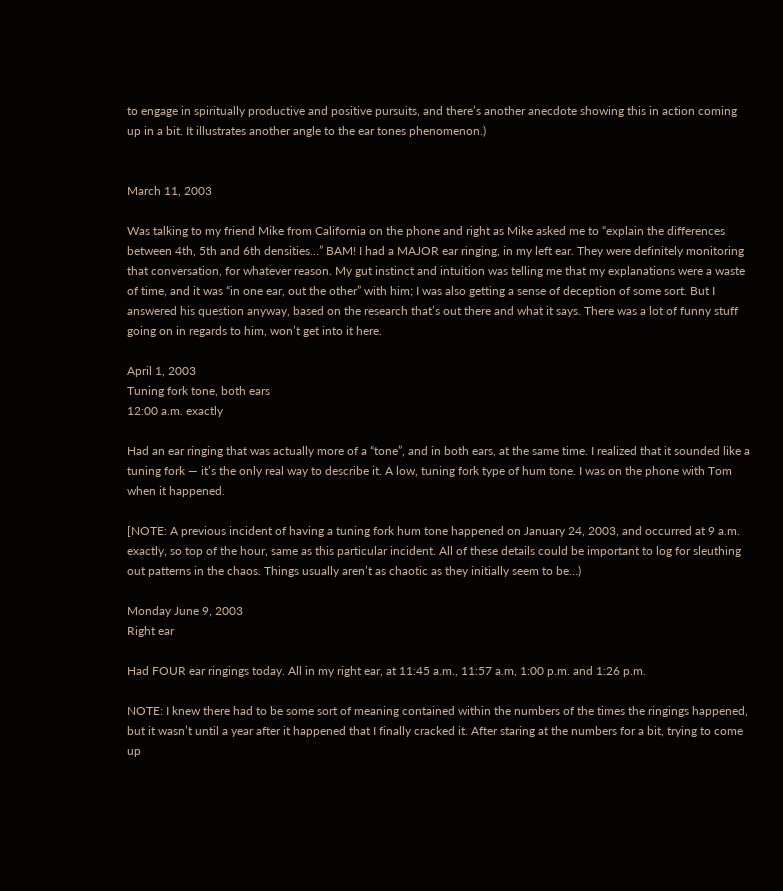to engage in spiritually productive and positive pursuits, and there’s another anecdote showing this in action coming up in a bit. It illustrates another angle to the ear tones phenomenon.)


March 11, 2003

Was talking to my friend Mike from California on the phone and right as Mike asked me to “explain the differences between 4th, 5th and 6th densities…” BAM! I had a MAJOR ear ringing, in my left ear. They were definitely monitoring that conversation, for whatever reason. My gut instinct and intuition was telling me that my explanations were a waste of time, and it was “in one ear, out the other” with him; I was also getting a sense of deception of some sort. But I answered his question anyway, based on the research that’s out there and what it says. There was a lot of funny stuff going on in regards to him, won’t get into it here.

April 1, 2003
Tuning fork tone, both ears
12:00 a.m. exactly

Had an ear ringing that was actually more of a “tone”, and in both ears, at the same time. I realized that it sounded like a tuning fork — it’s the only real way to describe it. A low, tuning fork type of hum tone. I was on the phone with Tom when it happened.

[NOTE: A previous incident of having a tuning fork hum tone happened on January 24, 2003, and occurred at 9 a.m. exactly, so top of the hour, same as this particular incident. All of these details could be important to log for sleuthing out patterns in the chaos. Things usually aren’t as chaotic as they initially seem to be…)

Monday June 9, 2003
Right ear

Had FOUR ear ringings today. All in my right ear, at 11:45 a.m., 11:57 a.m, 1:00 p.m. and 1:26 p.m.

NOTE: I knew there had to be some sort of meaning contained within the numbers of the times the ringings happened, but it wasn’t until a year after it happened that I finally cracked it. After staring at the numbers for a bit, trying to come up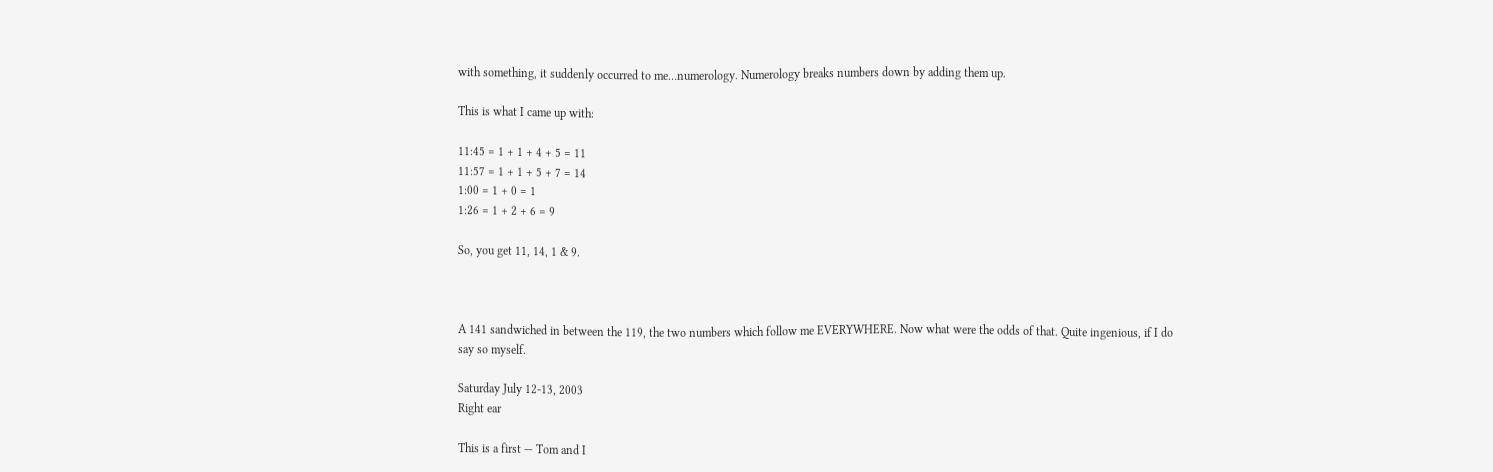with something, it suddenly occurred to me…numerology. Numerology breaks numbers down by adding them up.

This is what I came up with:

11:45 = 1 + 1 + 4 + 5 = 11
11:57 = 1 + 1 + 5 + 7 = 14
1:00 = 1 + 0 = 1
1:26 = 1 + 2 + 6 = 9

So, you get 11, 14, 1 & 9.



A 141 sandwiched in between the 119, the two numbers which follow me EVERYWHERE. Now what were the odds of that. Quite ingenious, if I do say so myself.

Saturday July 12-13, 2003
Right ear

This is a first — Tom and I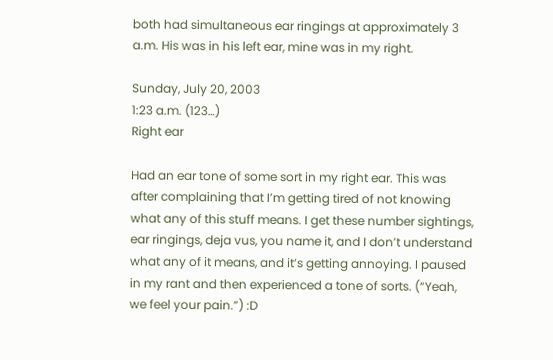both had simultaneous ear ringings at approximately 3 a.m. His was in his left ear, mine was in my right.

Sunday, July 20, 2003
1:23 a.m. (123…)
Right ear

Had an ear tone of some sort in my right ear. This was after complaining that I’m getting tired of not knowing what any of this stuff means. I get these number sightings, ear ringings, deja vus, you name it, and I don’t understand what any of it means, and it’s getting annoying. I paused in my rant and then experienced a tone of sorts. (“Yeah, we feel your pain.”) :D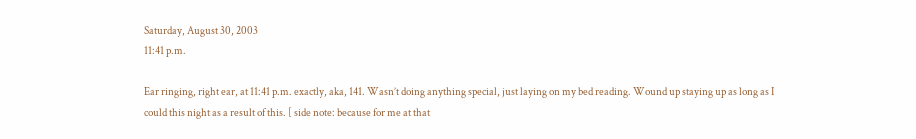Saturday, August 30, 2003
11:41 p.m.

Ear ringing, right ear, at 11:41 p.m. exactly, aka, 141. Wasn’t doing anything special, just laying on my bed reading. Wound up staying up as long as I could this night as a result of this. [ side note: because for me at that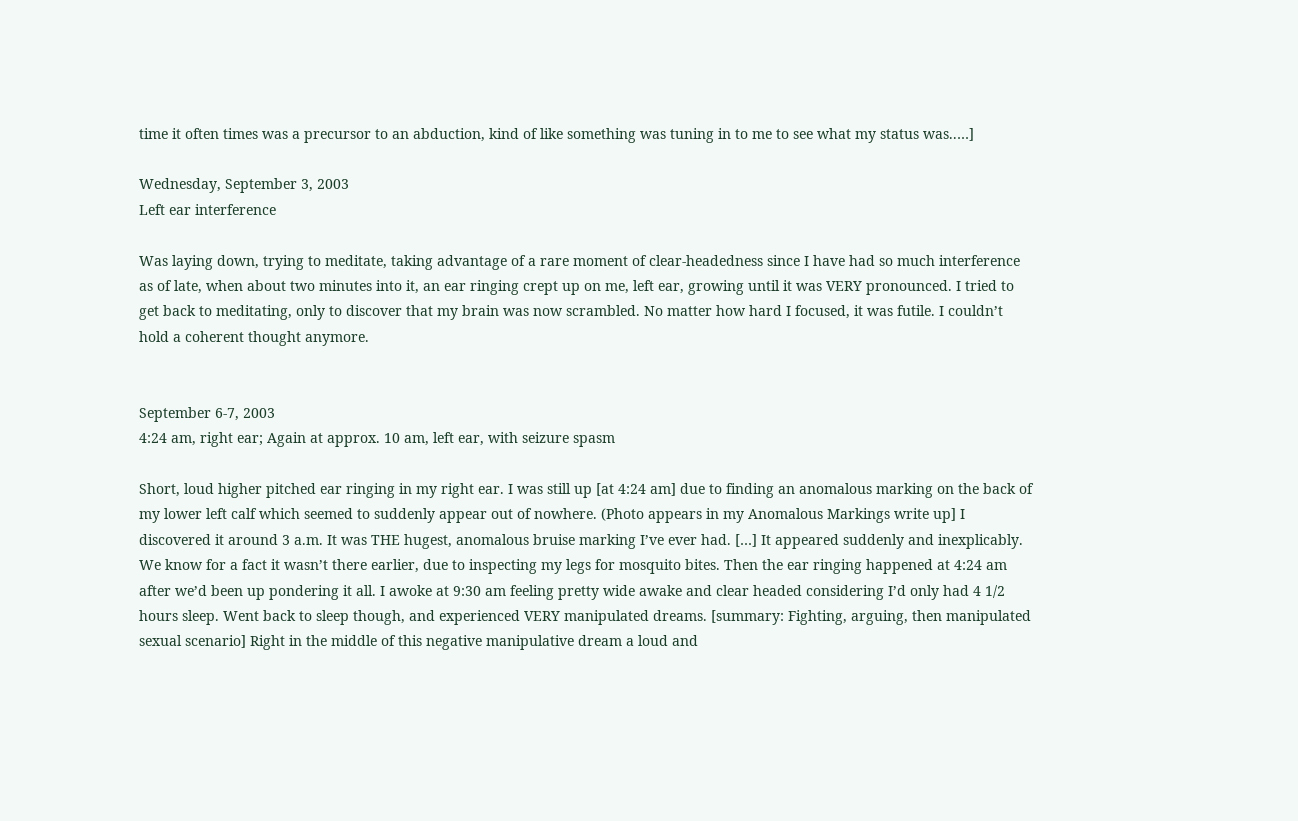time it often times was a precursor to an abduction, kind of like something was tuning in to me to see what my status was..…]

Wednesday, September 3, 2003
Left ear interference

Was laying down, trying to meditate, taking advantage of a rare moment of clear-headedness since I have had so much interference as of late, when about two minutes into it, an ear ringing crept up on me, left ear, growing until it was VERY pronounced. I tried to get back to meditating, only to discover that my brain was now scrambled. No matter how hard I focused, it was futile. I couldn’t hold a coherent thought anymore.


September 6-7, 2003
4:24 am, right ear; Again at approx. 10 am, left ear, with seizure spasm

Short, loud higher pitched ear ringing in my right ear. I was still up [at 4:24 am] due to finding an anomalous marking on the back of my lower left calf which seemed to suddenly appear out of nowhere. (Photo appears in my Anomalous Markings write up] I discovered it around 3 a.m. It was THE hugest, anomalous bruise marking I’ve ever had. […] It appeared suddenly and inexplicably. We know for a fact it wasn’t there earlier, due to inspecting my legs for mosquito bites. Then the ear ringing happened at 4:24 am after we’d been up pondering it all. I awoke at 9:30 am feeling pretty wide awake and clear headed considering I’d only had 4 1/2 hours sleep. Went back to sleep though, and experienced VERY manipulated dreams. [summary: Fighting, arguing, then manipulated sexual scenario] Right in the middle of this negative manipulative dream a loud and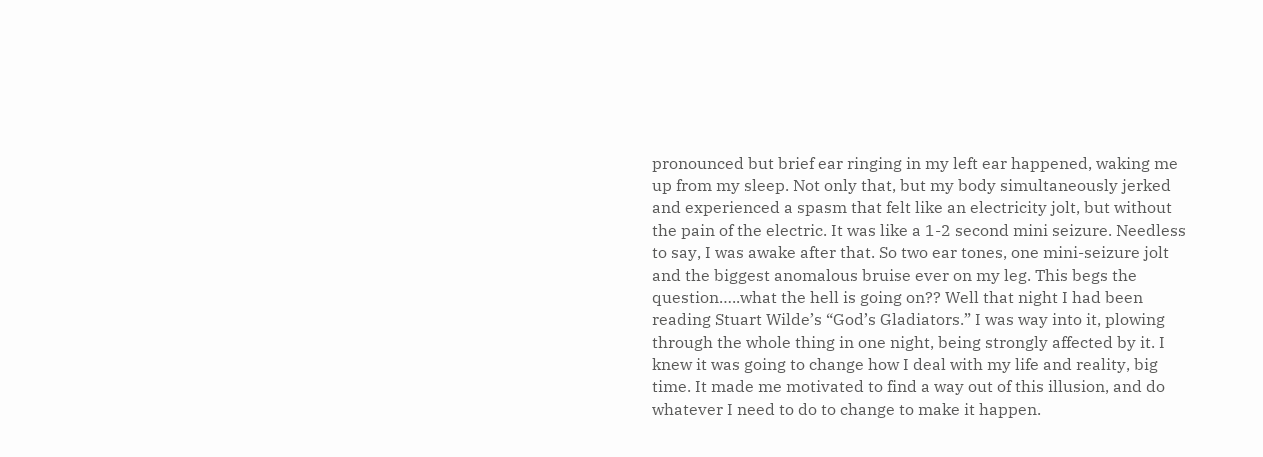pronounced but brief ear ringing in my left ear happened, waking me up from my sleep. Not only that, but my body simultaneously jerked and experienced a spasm that felt like an electricity jolt, but without the pain of the electric. It was like a 1-2 second mini seizure. Needless to say, I was awake after that. So two ear tones, one mini-seizure jolt and the biggest anomalous bruise ever on my leg. This begs the question…..what the hell is going on?? Well that night I had been reading Stuart Wilde’s “God’s Gladiators.” I was way into it, plowing through the whole thing in one night, being strongly affected by it. I knew it was going to change how I deal with my life and reality, big time. It made me motivated to find a way out of this illusion, and do whatever I need to do to change to make it happen.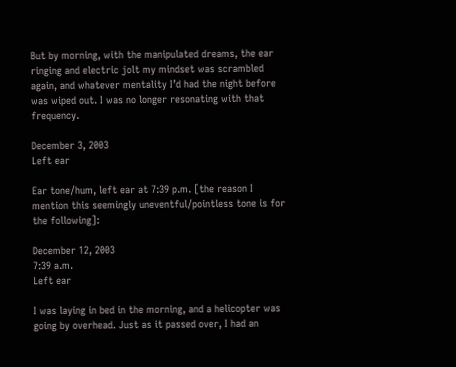But by morning, with the manipulated dreams, the ear ringing and electric jolt my mindset was scrambled again, and whatever mentality I’d had the night before was wiped out. I was no longer resonating with that frequency.

December 3, 2003
Left ear

Ear tone/hum, left ear at 7:39 p.m. [the reason I mention this seemingly uneventful/pointless tone is for the following]:

December 12, 2003
7:39 a.m.
Left ear

I was laying in bed in the morning, and a helicopter was going by overhead. Just as it passed over, I had an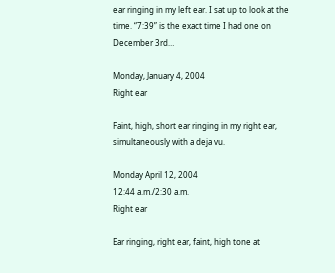ear ringing in my left ear. I sat up to look at the time. “7:39” is the exact time I had one on December 3rd…

Monday, January 4, 2004
Right ear

Faint, high, short ear ringing in my right ear, simultaneously with a deja vu.

Monday April 12, 2004
12:44 a.m./2:30 a.m.
Right ear

Ear ringing, right ear, faint, high tone at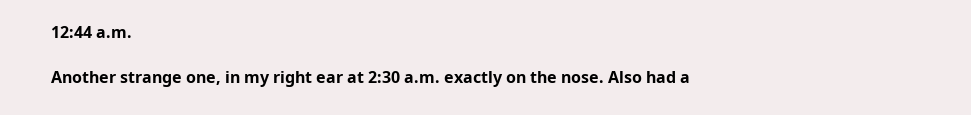12:44 a.m.

Another strange one, in my right ear at 2:30 a.m. exactly on the nose. Also had a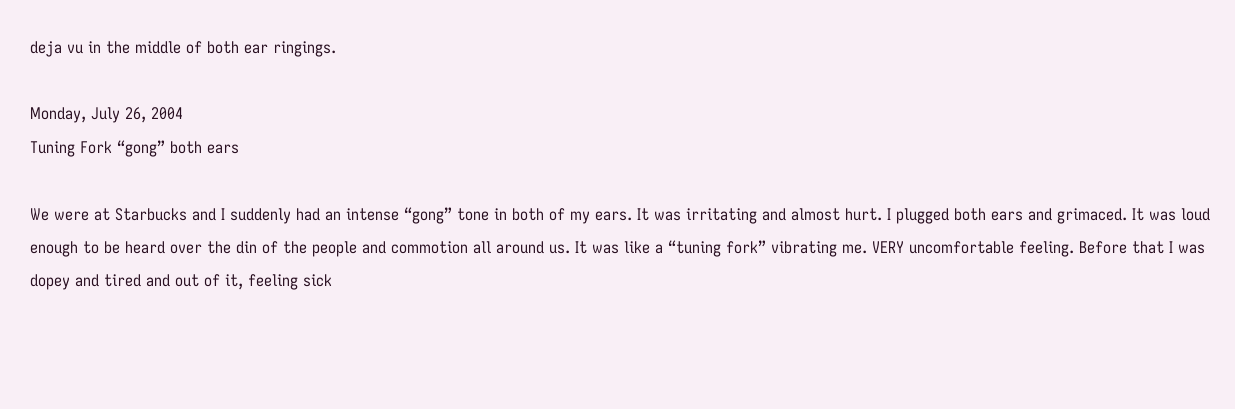deja vu in the middle of both ear ringings.

Monday, July 26, 2004
Tuning Fork “gong” both ears

We were at Starbucks and I suddenly had an intense “gong” tone in both of my ears. It was irritating and almost hurt. I plugged both ears and grimaced. It was loud enough to be heard over the din of the people and commotion all around us. It was like a “tuning fork” vibrating me. VERY uncomfortable feeling. Before that I was dopey and tired and out of it, feeling sick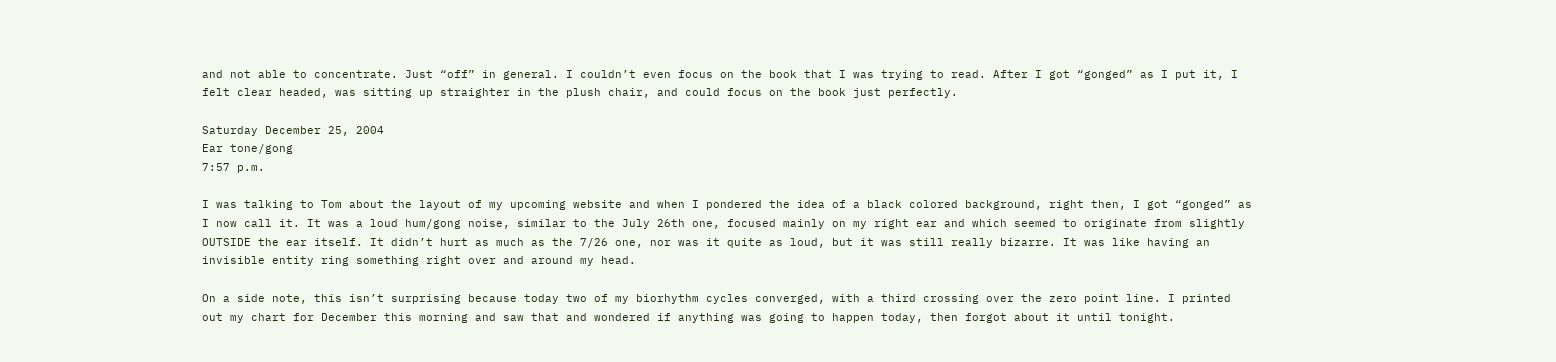and not able to concentrate. Just “off” in general. I couldn’t even focus on the book that I was trying to read. After I got “gonged” as I put it, I felt clear headed, was sitting up straighter in the plush chair, and could focus on the book just perfectly.

Saturday December 25, 2004
Ear tone/gong
7:57 p.m.

I was talking to Tom about the layout of my upcoming website and when I pondered the idea of a black colored background, right then, I got “gonged” as I now call it. It was a loud hum/gong noise, similar to the July 26th one, focused mainly on my right ear and which seemed to originate from slightly OUTSIDE the ear itself. It didn’t hurt as much as the 7/26 one, nor was it quite as loud, but it was still really bizarre. It was like having an invisible entity ring something right over and around my head.

On a side note, this isn’t surprising because today two of my biorhythm cycles converged, with a third crossing over the zero point line. I printed out my chart for December this morning and saw that and wondered if anything was going to happen today, then forgot about it until tonight.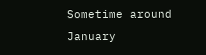Sometime around January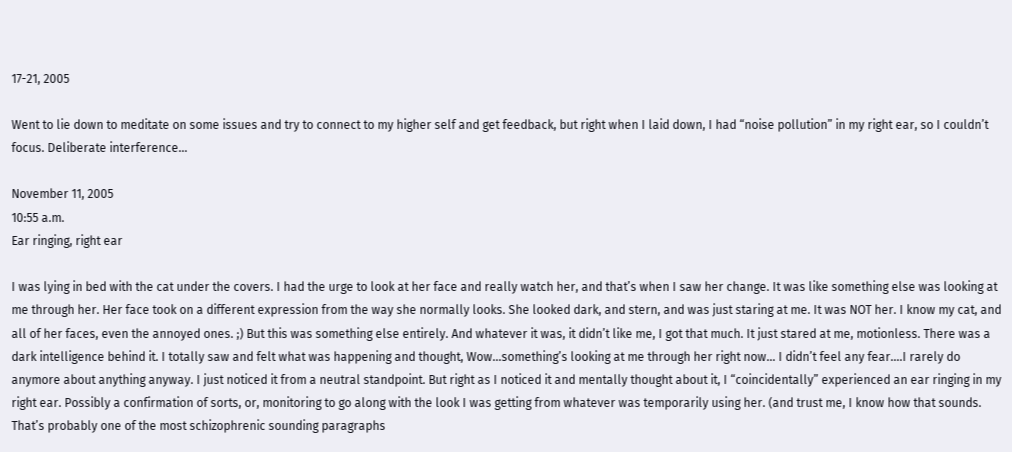17-21, 2005

Went to lie down to meditate on some issues and try to connect to my higher self and get feedback, but right when I laid down, I had “noise pollution” in my right ear, so I couldn’t focus. Deliberate interference…

November 11, 2005
10:55 a.m.
Ear ringing, right ear

I was lying in bed with the cat under the covers. I had the urge to look at her face and really watch her, and that’s when I saw her change. It was like something else was looking at me through her. Her face took on a different expression from the way she normally looks. She looked dark, and stern, and was just staring at me. It was NOT her. I know my cat, and all of her faces, even the annoyed ones. ;) But this was something else entirely. And whatever it was, it didn’t like me, I got that much. It just stared at me, motionless. There was a dark intelligence behind it. I totally saw and felt what was happening and thought, Wow…something’s looking at me through her right now… I didn’t feel any fear….I rarely do anymore about anything anyway. I just noticed it from a neutral standpoint. But right as I noticed it and mentally thought about it, I “coincidentally” experienced an ear ringing in my right ear. Possibly a confirmation of sorts, or, monitoring to go along with the look I was getting from whatever was temporarily using her. (and trust me, I know how that sounds. That’s probably one of the most schizophrenic sounding paragraphs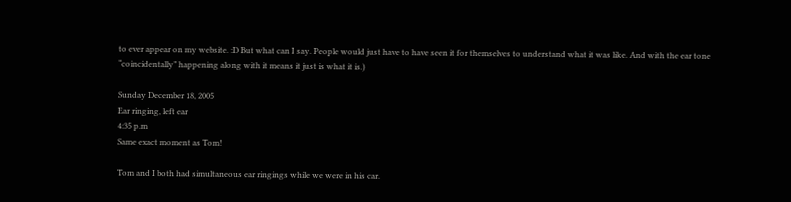to ever appear on my website. :D But what can I say. People would just have to have seen it for themselves to understand what it was like. And with the ear tone “coincidentally” happening along with it means it just is what it is.)

Sunday December 18, 2005
Ear ringing, left ear
4:35 p.m
Same exact moment as Tom!

Tom and I both had simultaneous ear ringings while we were in his car.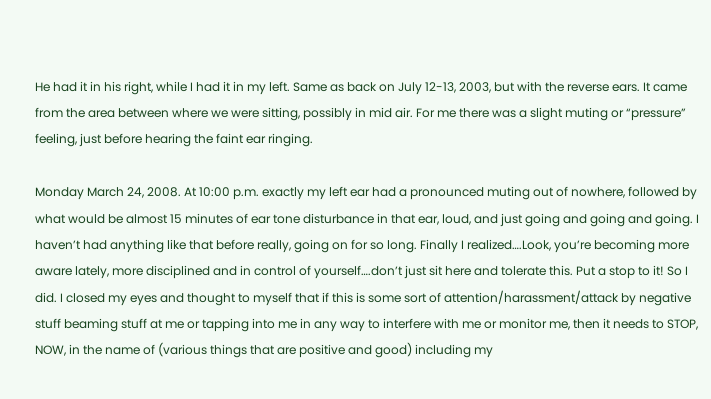He had it in his right, while I had it in my left. Same as back on July 12-13, 2003, but with the reverse ears. It came from the area between where we were sitting, possibly in mid air. For me there was a slight muting or “pressure” feeling, just before hearing the faint ear ringing.

Monday March 24, 2008. At 10:00 p.m. exactly my left ear had a pronounced muting out of nowhere, followed by what would be almost 15 minutes of ear tone disturbance in that ear, loud, and just going and going and going. I haven’t had anything like that before really, going on for so long. Finally I realized….Look, you’re becoming more aware lately, more disciplined and in control of yourself….don’t just sit here and tolerate this. Put a stop to it! So I did. I closed my eyes and thought to myself that if this is some sort of attention/harassment/attack by negative stuff beaming stuff at me or tapping into me in any way to interfere with me or monitor me, then it needs to STOP, NOW, in the name of (various things that are positive and good) including my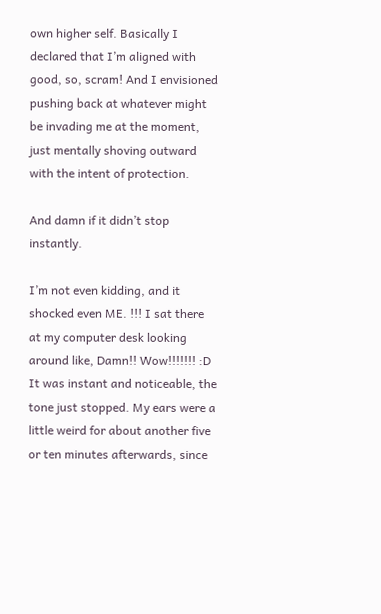own higher self. Basically I declared that I’m aligned with good, so, scram! And I envisioned pushing back at whatever might be invading me at the moment, just mentally shoving outward with the intent of protection.

And damn if it didn’t stop instantly.

I’m not even kidding, and it shocked even ME. !!! I sat there at my computer desk looking around like, Damn!! Wow!!!!!!! :D It was instant and noticeable, the tone just stopped. My ears were a little weird for about another five or ten minutes afterwards, since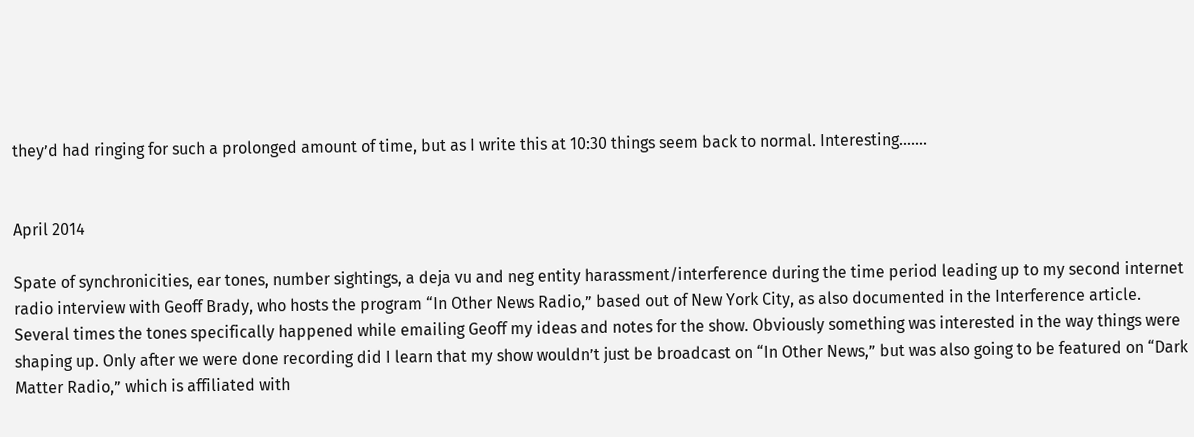they’d had ringing for such a prolonged amount of time, but as I write this at 10:30 things seem back to normal. Interesting…….


April 2014

Spate of synchronicities, ear tones, number sightings, a deja vu and neg entity harassment/interference during the time period leading up to my second internet radio interview with Geoff Brady, who hosts the program “In Other News Radio,” based out of New York City, as also documented in the Interference article. Several times the tones specifically happened while emailing Geoff my ideas and notes for the show. Obviously something was interested in the way things were shaping up. Only after we were done recording did I learn that my show wouldn’t just be broadcast on “In Other News,” but was also going to be featured on “Dark Matter Radio,” which is affiliated with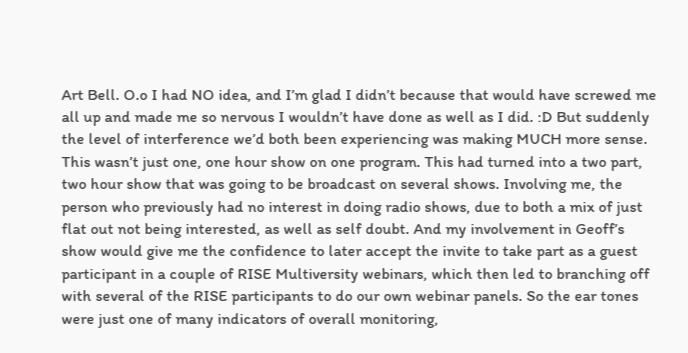Art Bell. O.o I had NO idea, and I’m glad I didn’t because that would have screwed me all up and made me so nervous I wouldn’t have done as well as I did. :D But suddenly the level of interference we’d both been experiencing was making MUCH more sense. This wasn’t just one, one hour show on one program. This had turned into a two part, two hour show that was going to be broadcast on several shows. Involving me, the person who previously had no interest in doing radio shows, due to both a mix of just flat out not being interested, as well as self doubt. And my involvement in Geoff’s show would give me the confidence to later accept the invite to take part as a guest participant in a couple of RISE Multiversity webinars, which then led to branching off with several of the RISE participants to do our own webinar panels. So the ear tones were just one of many indicators of overall monitoring,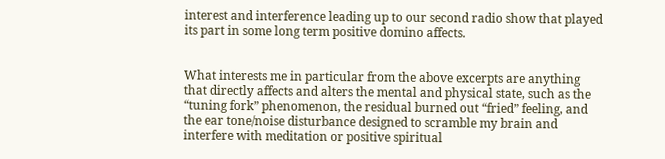interest and interference leading up to our second radio show that played its part in some long term positive domino affects.


What interests me in particular from the above excerpts are anything that directly affects and alters the mental and physical state, such as the “tuning fork” phenomenon, the residual burned out “fried” feeling, and the ear tone/noise disturbance designed to scramble my brain and interfere with meditation or positive spiritual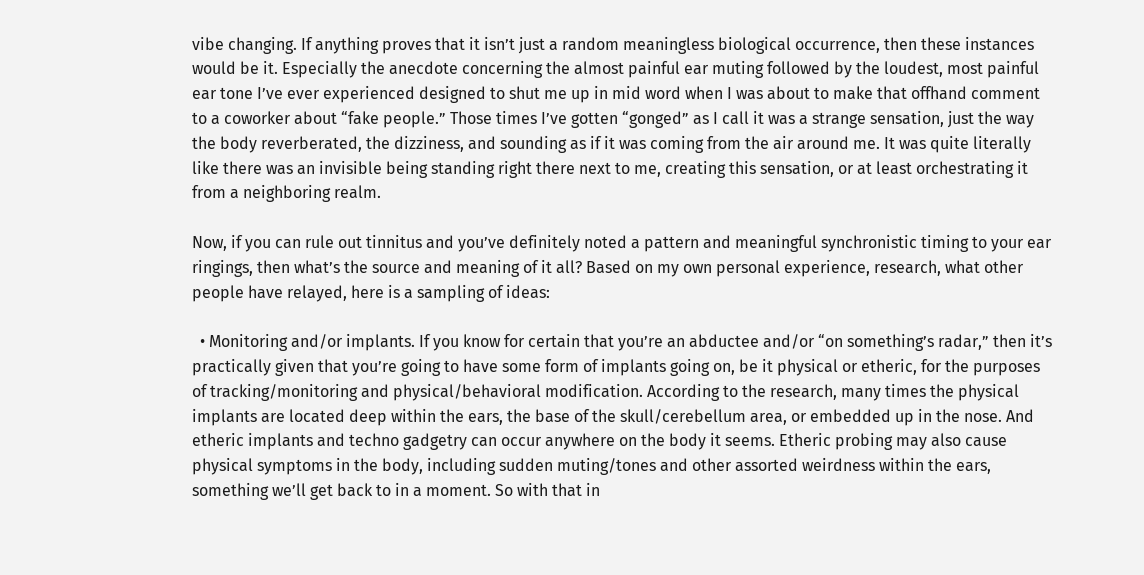vibe changing. If anything proves that it isn’t just a random meaningless biological occurrence, then these instances would be it. Especially the anecdote concerning the almost painful ear muting followed by the loudest, most painful ear tone I’ve ever experienced designed to shut me up in mid word when I was about to make that offhand comment to a coworker about “fake people.” Those times I’ve gotten “gonged” as I call it was a strange sensation, just the way the body reverberated, the dizziness, and sounding as if it was coming from the air around me. It was quite literally like there was an invisible being standing right there next to me, creating this sensation, or at least orchestrating it from a neighboring realm.

Now, if you can rule out tinnitus and you’ve definitely noted a pattern and meaningful synchronistic timing to your ear ringings, then what’s the source and meaning of it all? Based on my own personal experience, research, what other people have relayed, here is a sampling of ideas:

  • Monitoring and/or implants. If you know for certain that you’re an abductee and/or “on something’s radar,” then it’s practically given that you’re going to have some form of implants going on, be it physical or etheric, for the purposes of tracking/monitoring and physical/behavioral modification. According to the research, many times the physical implants are located deep within the ears, the base of the skull/cerebellum area, or embedded up in the nose. And etheric implants and techno gadgetry can occur anywhere on the body it seems. Etheric probing may also cause physical symptoms in the body, including sudden muting/tones and other assorted weirdness within the ears, something we’ll get back to in a moment. So with that in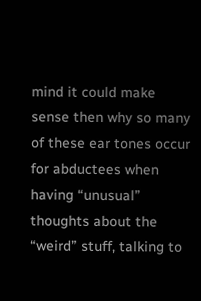mind it could make sense then why so many of these ear tones occur for abductees when having “unusual” thoughts about the “weird” stuff, talking to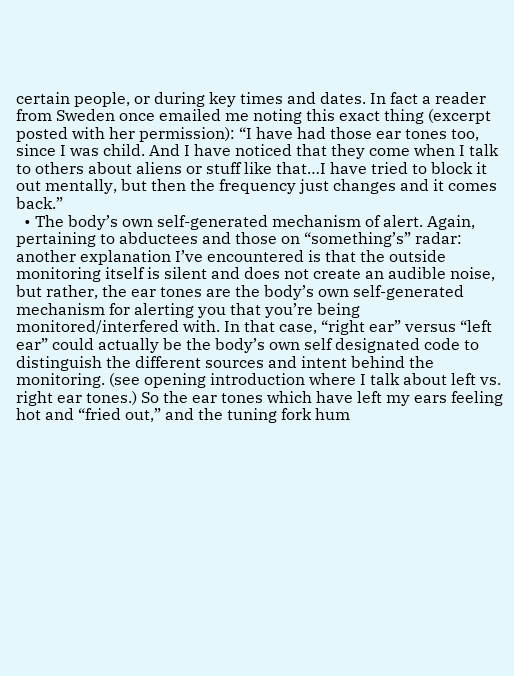certain people, or during key times and dates. In fact a reader from Sweden once emailed me noting this exact thing (excerpt posted with her permission): “I have had those ear tones too, since I was child. And I have noticed that they come when I talk to others about aliens or stuff like that…I have tried to block it out mentally, but then the frequency just changes and it comes back.”
  • The body’s own self-generated mechanism of alert. Again, pertaining to abductees and those on “something’s” radar: another explanation I’ve encountered is that the outside monitoring itself is silent and does not create an audible noise, but rather, the ear tones are the body’s own self-generated mechanism for alerting you that you’re being monitored/interfered with. In that case, “right ear” versus “left ear” could actually be the body’s own self designated code to distinguish the different sources and intent behind the monitoring. (see opening introduction where I talk about left vs. right ear tones.) So the ear tones which have left my ears feeling hot and “fried out,” and the tuning fork hum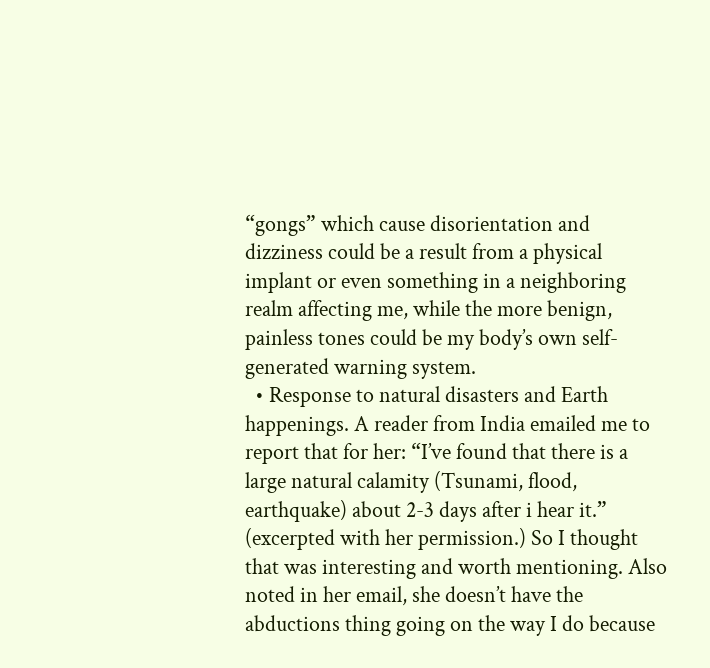“gongs” which cause disorientation and dizziness could be a result from a physical implant or even something in a neighboring realm affecting me, while the more benign, painless tones could be my body’s own self-generated warning system.
  • Response to natural disasters and Earth happenings. A reader from India emailed me to report that for her: “I’ve found that there is a large natural calamity (Tsunami, flood, earthquake) about 2-3 days after i hear it.” (excerpted with her permission.) So I thought that was interesting and worth mentioning. Also noted in her email, she doesn’t have the abductions thing going on the way I do because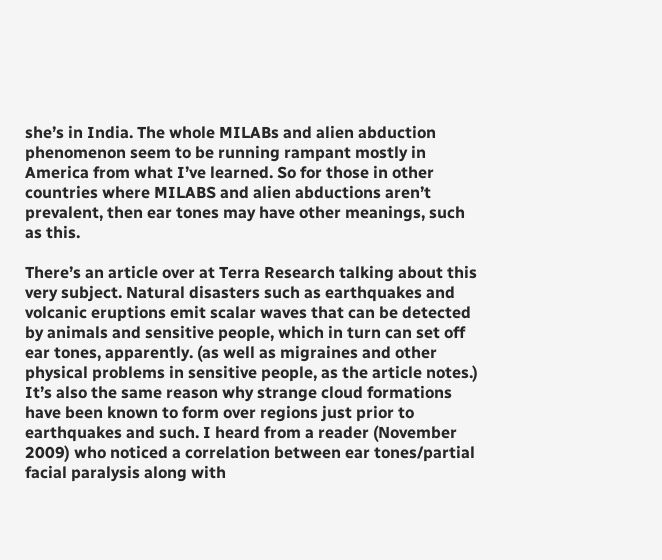she’s in India. The whole MILABs and alien abduction phenomenon seem to be running rampant mostly in America from what I’ve learned. So for those in other countries where MILABS and alien abductions aren’t prevalent, then ear tones may have other meanings, such as this.

There’s an article over at Terra Research talking about this very subject. Natural disasters such as earthquakes and volcanic eruptions emit scalar waves that can be detected by animals and sensitive people, which in turn can set off ear tones, apparently. (as well as migraines and other physical problems in sensitive people, as the article notes.) It’s also the same reason why strange cloud formations have been known to form over regions just prior to earthquakes and such. I heard from a reader (November 2009) who noticed a correlation between ear tones/partial facial paralysis along with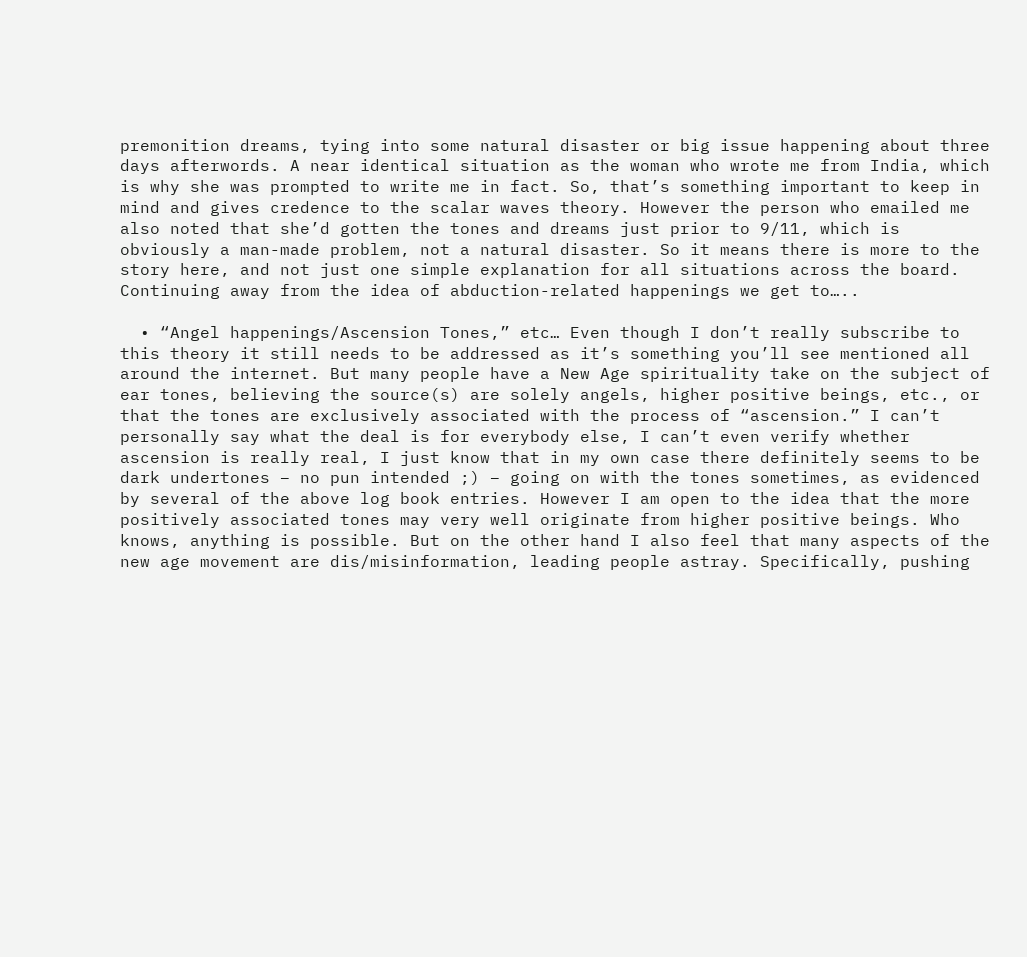premonition dreams, tying into some natural disaster or big issue happening about three days afterwords. A near identical situation as the woman who wrote me from India, which is why she was prompted to write me in fact. So, that’s something important to keep in mind and gives credence to the scalar waves theory. However the person who emailed me also noted that she’d gotten the tones and dreams just prior to 9/11, which is obviously a man-made problem, not a natural disaster. So it means there is more to the story here, and not just one simple explanation for all situations across the board. Continuing away from the idea of abduction-related happenings we get to…..

  • “Angel happenings/Ascension Tones,” etc… Even though I don’t really subscribe to this theory it still needs to be addressed as it’s something you’ll see mentioned all around the internet. But many people have a New Age spirituality take on the subject of ear tones, believing the source(s) are solely angels, higher positive beings, etc., or that the tones are exclusively associated with the process of “ascension.” I can’t personally say what the deal is for everybody else, I can’t even verify whether ascension is really real, I just know that in my own case there definitely seems to be dark undertones – no pun intended ;) – going on with the tones sometimes, as evidenced by several of the above log book entries. However I am open to the idea that the more positively associated tones may very well originate from higher positive beings. Who knows, anything is possible. But on the other hand I also feel that many aspects of the new age movement are dis/misinformation, leading people astray. Specifically, pushing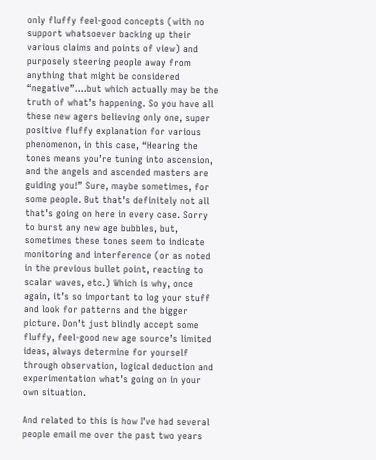only fluffy feel-good concepts (with no support whatsoever backing up their various claims and points of view) and purposely steering people away from anything that might be considered “negative”….but which actually may be the truth of what’s happening. So you have all these new agers believing only one, super positive fluffy explanation for various phenomenon, in this case, “Hearing the tones means you’re tuning into ascension, and the angels and ascended masters are guiding you!” Sure, maybe sometimes, for some people. But that’s definitely not all that’s going on here in every case. Sorry to burst any new age bubbles, but, sometimes these tones seem to indicate monitoring and interference (or as noted in the previous bullet point, reacting to scalar waves, etc.) Which is why, once again, it’s so important to log your stuff and look for patterns and the bigger picture. Don’t just blindly accept some fluffy, feel-good new age source’s limited ideas, always determine for yourself through observation, logical deduction and experimentation what’s going on in your own situation.

And related to this is how I’ve had several people email me over the past two years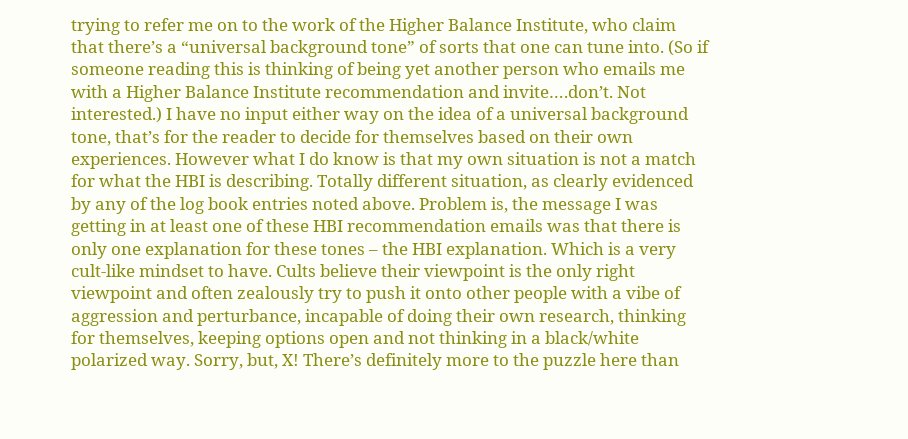trying to refer me on to the work of the Higher Balance Institute, who claim that there’s a “universal background tone” of sorts that one can tune into. (So if someone reading this is thinking of being yet another person who emails me with a Higher Balance Institute recommendation and invite….don’t. Not interested.) I have no input either way on the idea of a universal background tone, that’s for the reader to decide for themselves based on their own experiences. However what I do know is that my own situation is not a match for what the HBI is describing. Totally different situation, as clearly evidenced by any of the log book entries noted above. Problem is, the message I was getting in at least one of these HBI recommendation emails was that there is only one explanation for these tones – the HBI explanation. Which is a very cult-like mindset to have. Cults believe their viewpoint is the only right viewpoint and often zealously try to push it onto other people with a vibe of aggression and perturbance, incapable of doing their own research, thinking for themselves, keeping options open and not thinking in a black/white polarized way. Sorry, but, X! There’s definitely more to the puzzle here than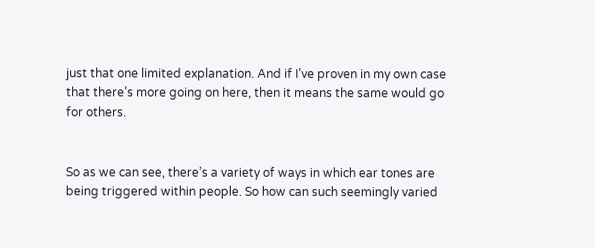just that one limited explanation. And if I’ve proven in my own case that there’s more going on here, then it means the same would go for others.


So as we can see, there’s a variety of ways in which ear tones are being triggered within people. So how can such seemingly varied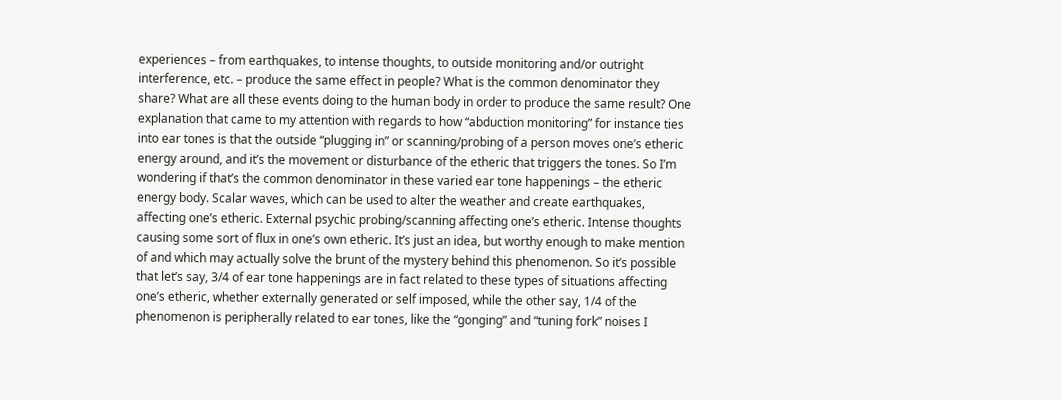experiences – from earthquakes, to intense thoughts, to outside monitoring and/or outright interference, etc. – produce the same effect in people? What is the common denominator they share? What are all these events doing to the human body in order to produce the same result? One explanation that came to my attention with regards to how “abduction monitoring” for instance ties into ear tones is that the outside “plugging in” or scanning/probing of a person moves one’s etheric energy around, and it’s the movement or disturbance of the etheric that triggers the tones. So I’m wondering if that’s the common denominator in these varied ear tone happenings – the etheric energy body. Scalar waves, which can be used to alter the weather and create earthquakes, affecting one’s etheric. External psychic probing/scanning affecting one’s etheric. Intense thoughts causing some sort of flux in one’s own etheric. It’s just an idea, but worthy enough to make mention of and which may actually solve the brunt of the mystery behind this phenomenon. So it’s possible that let’s say, 3/4 of ear tone happenings are in fact related to these types of situations affecting one’s etheric, whether externally generated or self imposed, while the other say, 1/4 of the phenomenon is peripherally related to ear tones, like the “gonging” and “tuning fork” noises I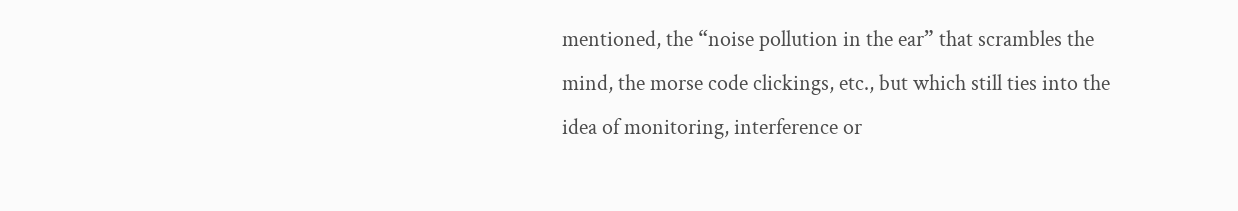mentioned, the “noise pollution in the ear” that scrambles the mind, the morse code clickings, etc., but which still ties into the idea of monitoring, interference or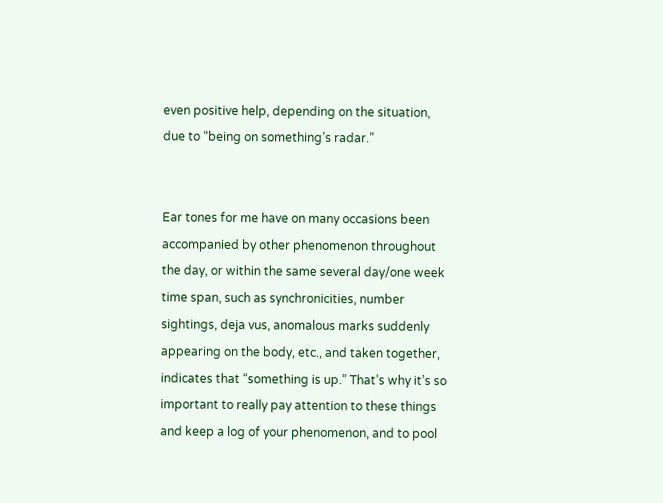even positive help, depending on the situation, due to “being on something’s radar.”


Ear tones for me have on many occasions been accompanied by other phenomenon throughout the day, or within the same several day/one week time span, such as synchronicities, number sightings, deja vus, anomalous marks suddenly appearing on the body, etc., and taken together, indicates that “something is up.” That’s why it’s so important to really pay attention to these things and keep a log of your phenomenon, and to pool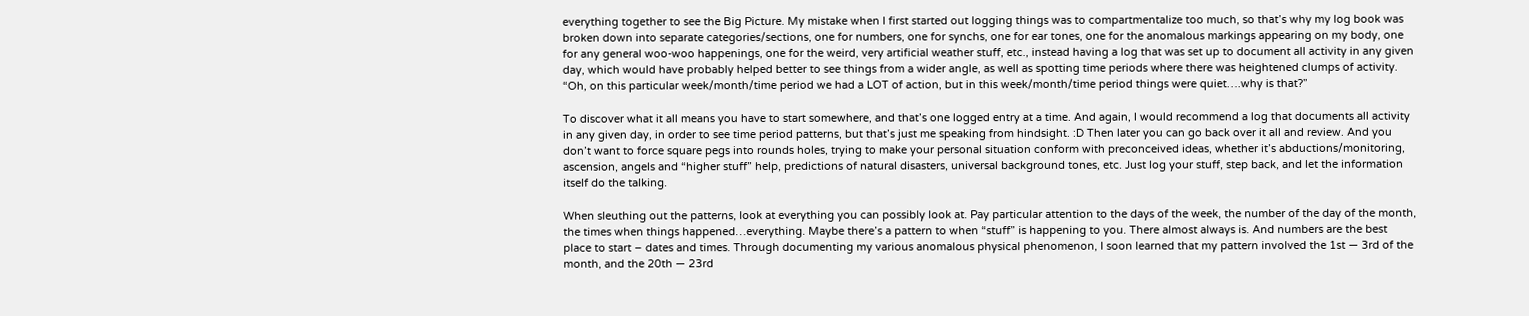everything together to see the Big Picture. My mistake when I first started out logging things was to compartmentalize too much, so that’s why my log book was broken down into separate categories/sections, one for numbers, one for synchs, one for ear tones, one for the anomalous markings appearing on my body, one for any general woo-woo happenings, one for the weird, very artificial weather stuff, etc., instead having a log that was set up to document all activity in any given day, which would have probably helped better to see things from a wider angle, as well as spotting time periods where there was heightened clumps of activity. “Oh, on this particular week/month/time period we had a LOT of action, but in this week/month/time period things were quiet….why is that?”

To discover what it all means you have to start somewhere, and that’s one logged entry at a time. And again, I would recommend a log that documents all activity in any given day, in order to see time period patterns, but that’s just me speaking from hindsight. :D Then later you can go back over it all and review. And you don’t want to force square pegs into rounds holes, trying to make your personal situation conform with preconceived ideas, whether it’s abductions/monitoring, ascension, angels and “higher stuff” help, predictions of natural disasters, universal background tones, etc. Just log your stuff, step back, and let the information itself do the talking.

When sleuthing out the patterns, look at everything you can possibly look at. Pay particular attention to the days of the week, the number of the day of the month, the times when things happened…everything. Maybe there’s a pattern to when “stuff” is happening to you. There almost always is. And numbers are the best place to start – dates and times. Through documenting my various anomalous physical phenomenon, I soon learned that my pattern involved the 1st — 3rd of the month, and the 20th — 23rd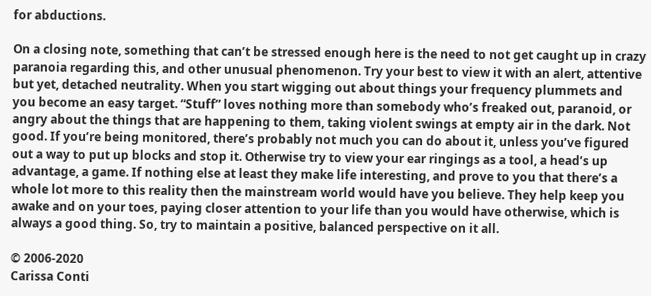for abductions.

On a closing note, something that can’t be stressed enough here is the need to not get caught up in crazy paranoia regarding this, and other unusual phenomenon. Try your best to view it with an alert, attentive but yet, detached neutrality. When you start wigging out about things your frequency plummets and you become an easy target. “Stuff” loves nothing more than somebody who’s freaked out, paranoid, or angry about the things that are happening to them, taking violent swings at empty air in the dark. Not good. If you’re being monitored, there’s probably not much you can do about it, unless you’ve figured out a way to put up blocks and stop it. Otherwise try to view your ear ringings as a tool, a head’s up advantage, a game. If nothing else at least they make life interesting, and prove to you that there’s a whole lot more to this reality then the mainstream world would have you believe. They help keep you awake and on your toes, paying closer attention to your life than you would have otherwise, which is always a good thing. So, try to maintain a positive, balanced perspective on it all.

© 2006-2020
Carissa Conti